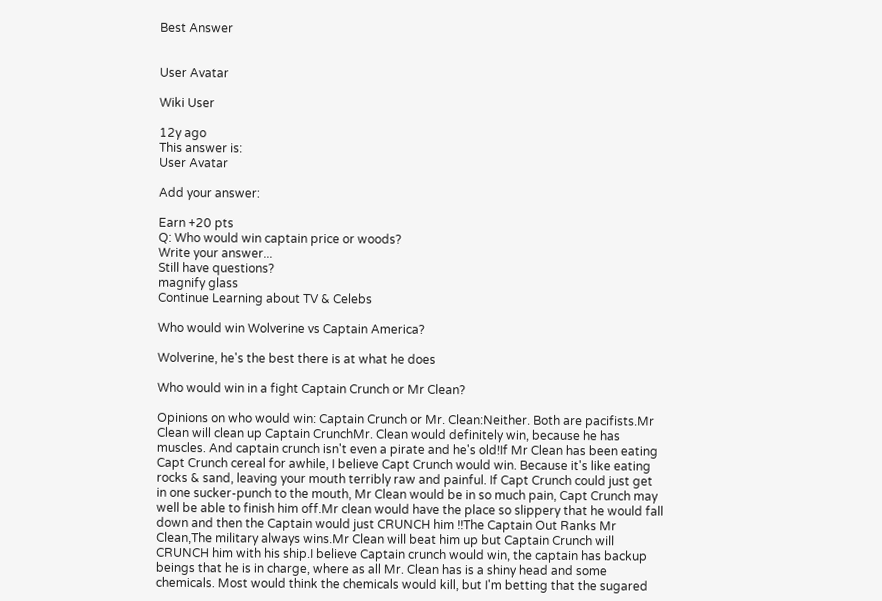Best Answer


User Avatar

Wiki User

12y ago
This answer is:
User Avatar

Add your answer:

Earn +20 pts
Q: Who would win captain price or woods?
Write your answer...
Still have questions?
magnify glass
Continue Learning about TV & Celebs

Who would win Wolverine vs Captain America?

Wolverine, he's the best there is at what he does

Who would win in a fight Captain Crunch or Mr Clean?

Opinions on who would win: Captain Crunch or Mr. Clean:Neither. Both are pacifists.Mr Clean will clean up Captain CrunchMr. Clean would definitely win, because he has muscles. And captain crunch isn't even a pirate and he's old!If Mr Clean has been eating Capt Crunch cereal for awhile, I believe Capt Crunch would win. Because it's like eating rocks & sand, leaving your mouth terribly raw and painful. If Capt Crunch could just get in one sucker-punch to the mouth, Mr Clean would be in so much pain, Capt Crunch may well be able to finish him off.Mr clean would have the place so slippery that he would fall down and then the Captain would just CRUNCH him !!The Captain Out Ranks Mr Clean,The military always wins.Mr Clean will beat him up but Captain Crunch will CRUNCH him with his ship.I believe Captain crunch would win, the captain has backup beings that he is in charge, where as all Mr. Clean has is a shiny head and some chemicals. Most would think the chemicals would kill, but I'm betting that the sugared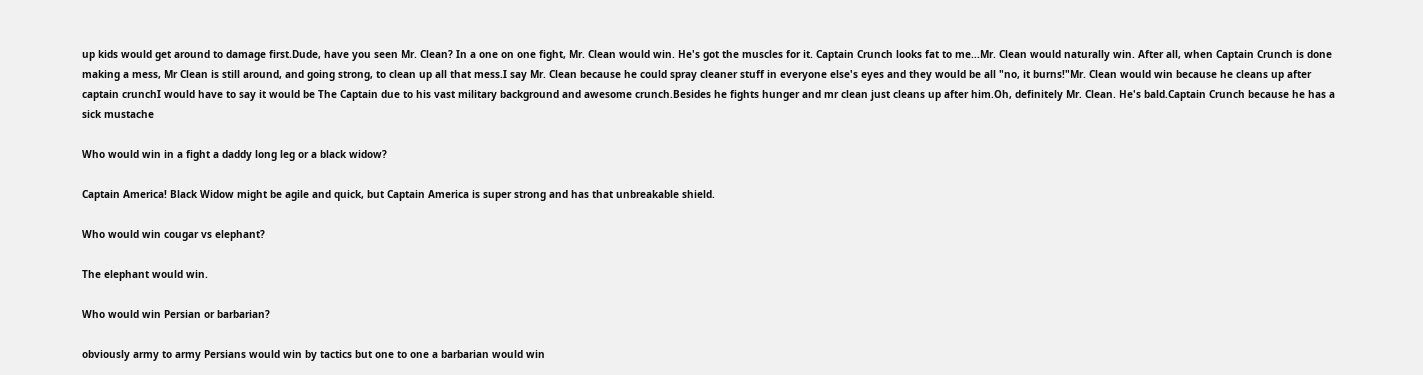up kids would get around to damage first.Dude, have you seen Mr. Clean? In a one on one fight, Mr. Clean would win. He's got the muscles for it. Captain Crunch looks fat to me...Mr. Clean would naturally win. After all, when Captain Crunch is done making a mess, Mr Clean is still around, and going strong, to clean up all that mess.I say Mr. Clean because he could spray cleaner stuff in everyone else's eyes and they would be all "no, it burns!"Mr. Clean would win because he cleans up after captain crunchI would have to say it would be The Captain due to his vast military background and awesome crunch.Besides he fights hunger and mr clean just cleans up after him.Oh, definitely Mr. Clean. He's bald.Captain Crunch because he has a sick mustache

Who would win in a fight a daddy long leg or a black widow?

Captain America! Black Widow might be agile and quick, but Captain America is super strong and has that unbreakable shield.

Who would win cougar vs elephant?

The elephant would win.

Who would win Persian or barbarian?

obviously army to army Persians would win by tactics but one to one a barbarian would win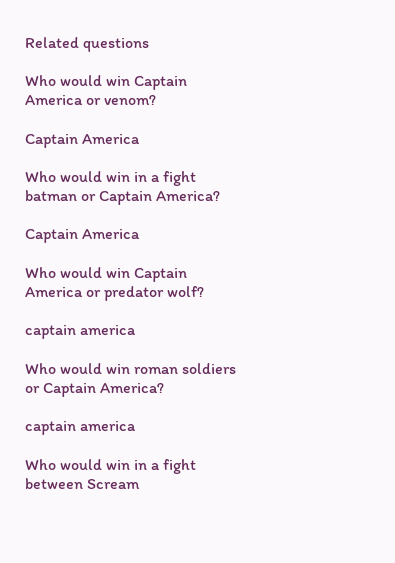Related questions

Who would win Captain America or venom?

Captain America

Who would win in a fight batman or Captain America?

Captain America

Who would win Captain America or predator wolf?

captain america

Who would win roman soldiers or Captain America?

captain america

Who would win in a fight between Scream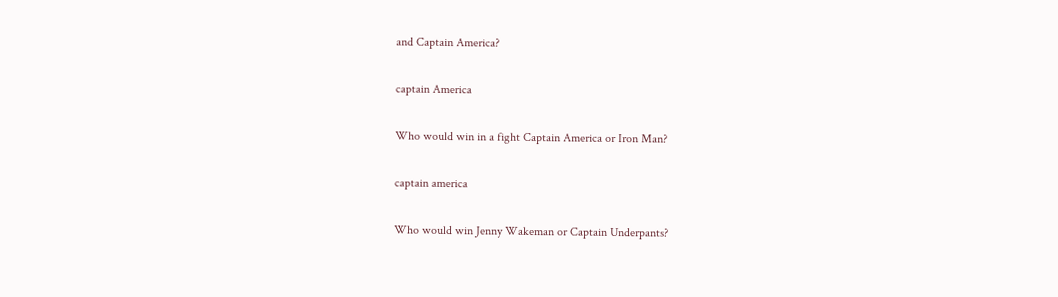and Captain America?

captain America

Who would win in a fight Captain America or Iron Man?

captain america

Who would win Jenny Wakeman or Captain Underpants?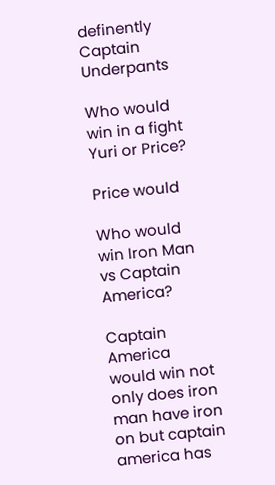definently Captain Underpants

Who would win in a fight Yuri or Price?

Price would

Who would win Iron Man vs Captain America?

Captain America would win not only does iron man have iron on but captain america has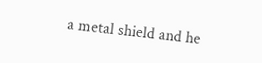a metal shield and he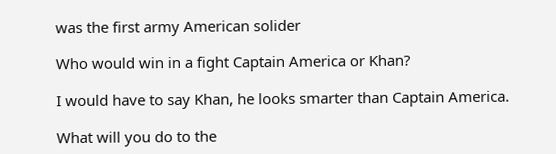was the first army American solider

Who would win in a fight Captain America or Khan?

I would have to say Khan, he looks smarter than Captain America.

What will you do to the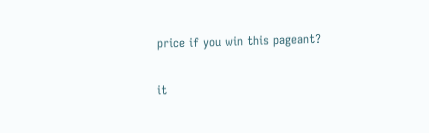price if you win this pageant?

it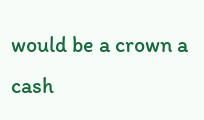would be a crown a cash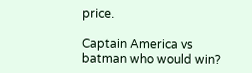price.

Captain America vs batman who would win?